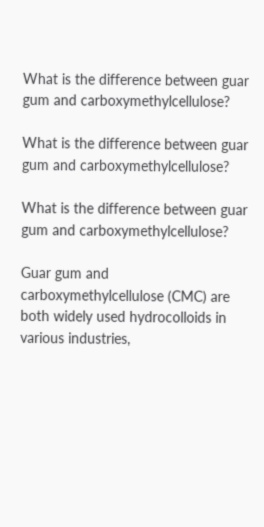What is the difference between guar gum and carboxymethylcellulose?

What is the difference between guar gum and carboxymethylcellulose?

What is the difference between guar gum and carboxymethylcellulose?

Guar gum and carboxymethylcellulose (CMC) are both widely used hydrocolloids in various industries,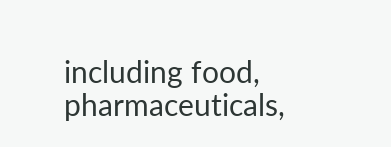including food, pharmaceuticals,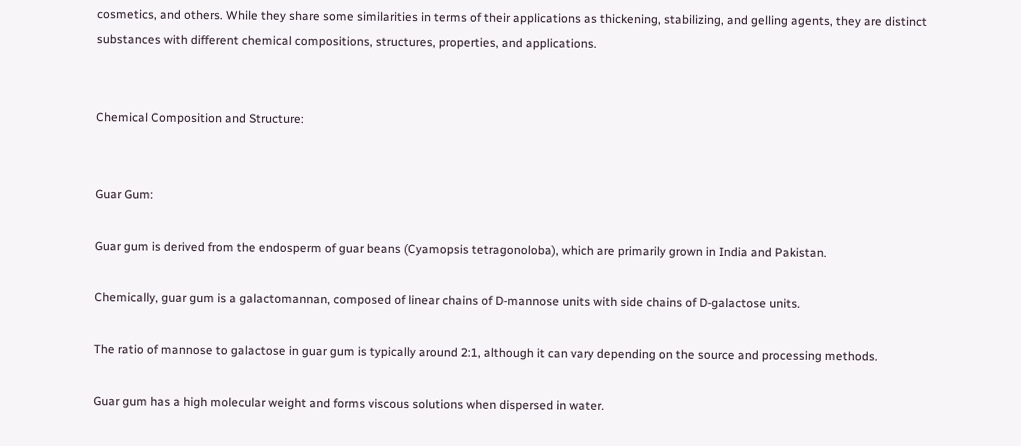cosmetics, and others. While they share some similarities in terms of their applications as thickening, stabilizing, and gelling agents, they are distinct substances with different chemical compositions, structures, properties, and applications.


Chemical Composition and Structure:


Guar Gum:

Guar gum is derived from the endosperm of guar beans (Cyamopsis tetragonoloba), which are primarily grown in India and Pakistan.

Chemically, guar gum is a galactomannan, composed of linear chains of D-mannose units with side chains of D-galactose units.

The ratio of mannose to galactose in guar gum is typically around 2:1, although it can vary depending on the source and processing methods.

Guar gum has a high molecular weight and forms viscous solutions when dispersed in water.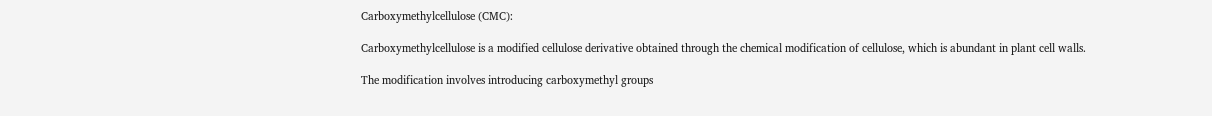Carboxymethylcellulose (CMC):

Carboxymethylcellulose is a modified cellulose derivative obtained through the chemical modification of cellulose, which is abundant in plant cell walls.

The modification involves introducing carboxymethyl groups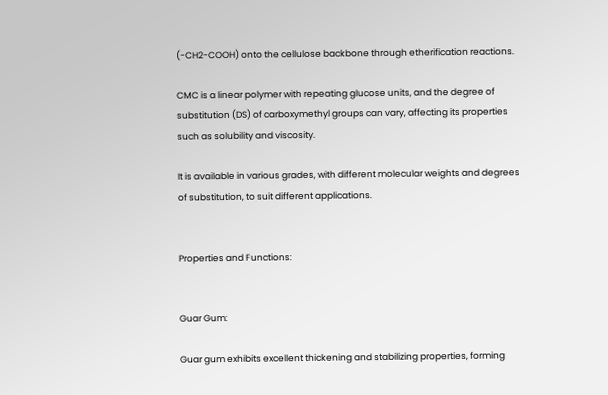(-CH2-COOH) onto the cellulose backbone through etherification reactions.

CMC is a linear polymer with repeating glucose units, and the degree of substitution (DS) of carboxymethyl groups can vary, affecting its properties such as solubility and viscosity.

It is available in various grades, with different molecular weights and degrees of substitution, to suit different applications.


Properties and Functions:


Guar Gum:

Guar gum exhibits excellent thickening and stabilizing properties, forming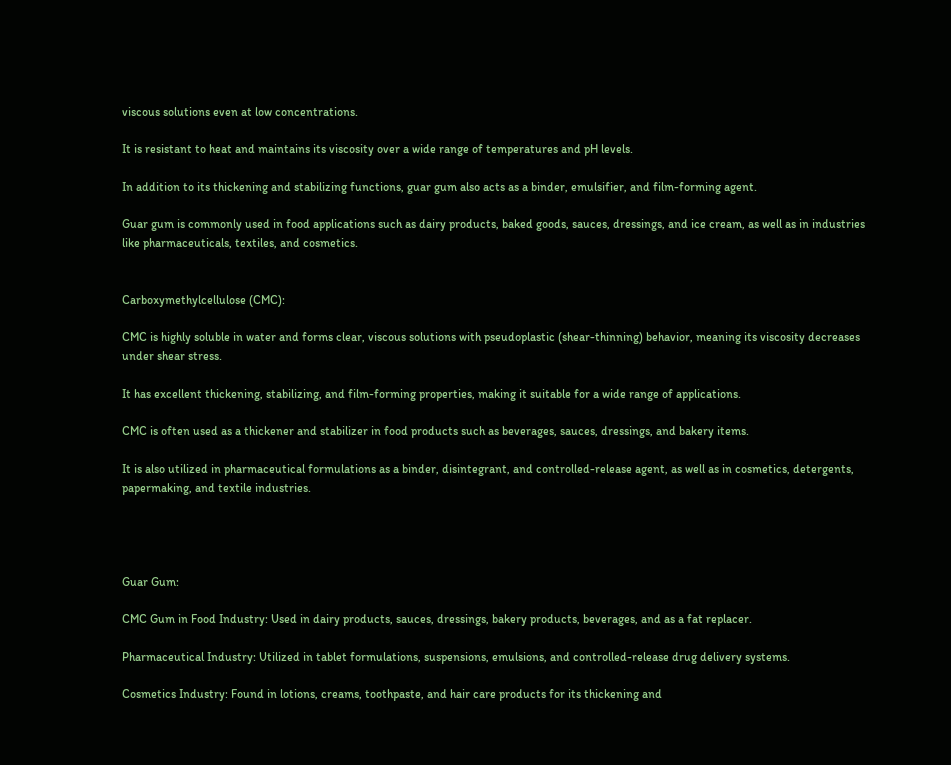viscous solutions even at low concentrations.

It is resistant to heat and maintains its viscosity over a wide range of temperatures and pH levels.

In addition to its thickening and stabilizing functions, guar gum also acts as a binder, emulsifier, and film-forming agent.

Guar gum is commonly used in food applications such as dairy products, baked goods, sauces, dressings, and ice cream, as well as in industries like pharmaceuticals, textiles, and cosmetics.


Carboxymethylcellulose (CMC):

CMC is highly soluble in water and forms clear, viscous solutions with pseudoplastic (shear-thinning) behavior, meaning its viscosity decreases under shear stress.

It has excellent thickening, stabilizing, and film-forming properties, making it suitable for a wide range of applications.

CMC is often used as a thickener and stabilizer in food products such as beverages, sauces, dressings, and bakery items.

It is also utilized in pharmaceutical formulations as a binder, disintegrant, and controlled-release agent, as well as in cosmetics, detergents, papermaking, and textile industries.




Guar Gum:

CMC Gum in Food Industry: Used in dairy products, sauces, dressings, bakery products, beverages, and as a fat replacer.

Pharmaceutical Industry: Utilized in tablet formulations, suspensions, emulsions, and controlled-release drug delivery systems.

Cosmetics Industry: Found in lotions, creams, toothpaste, and hair care products for its thickening and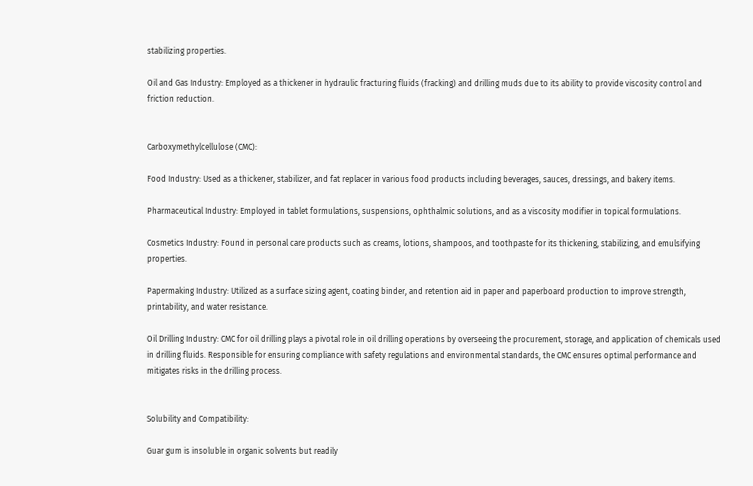stabilizing properties.

Oil and Gas Industry: Employed as a thickener in hydraulic fracturing fluids (fracking) and drilling muds due to its ability to provide viscosity control and friction reduction.


Carboxymethylcellulose (CMC):

Food Industry: Used as a thickener, stabilizer, and fat replacer in various food products including beverages, sauces, dressings, and bakery items.

Pharmaceutical Industry: Employed in tablet formulations, suspensions, ophthalmic solutions, and as a viscosity modifier in topical formulations.

Cosmetics Industry: Found in personal care products such as creams, lotions, shampoos, and toothpaste for its thickening, stabilizing, and emulsifying properties.

Papermaking Industry: Utilized as a surface sizing agent, coating binder, and retention aid in paper and paperboard production to improve strength, printability, and water resistance.

Oil Drilling Industry: CMC for oil drilling plays a pivotal role in oil drilling operations by overseeing the procurement, storage, and application of chemicals used in drilling fluids. Responsible for ensuring compliance with safety regulations and environmental standards, the CMC ensures optimal performance and mitigates risks in the drilling process.


Solubility and Compatibility:

Guar gum is insoluble in organic solvents but readily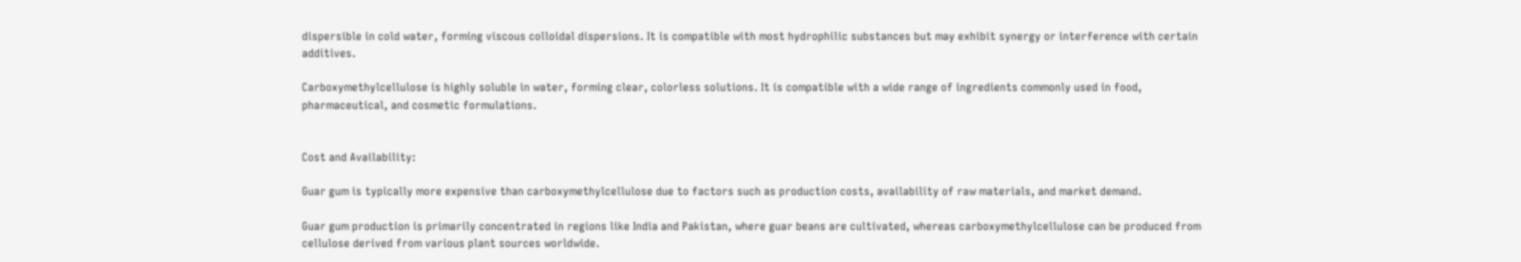dispersible in cold water, forming viscous colloidal dispersions. It is compatible with most hydrophilic substances but may exhibit synergy or interference with certain additives.

Carboxymethylcellulose is highly soluble in water, forming clear, colorless solutions. It is compatible with a wide range of ingredients commonly used in food, pharmaceutical, and cosmetic formulations.


Cost and Availability:

Guar gum is typically more expensive than carboxymethylcellulose due to factors such as production costs, availability of raw materials, and market demand.

Guar gum production is primarily concentrated in regions like India and Pakistan, where guar beans are cultivated, whereas carboxymethylcellulose can be produced from cellulose derived from various plant sources worldwide.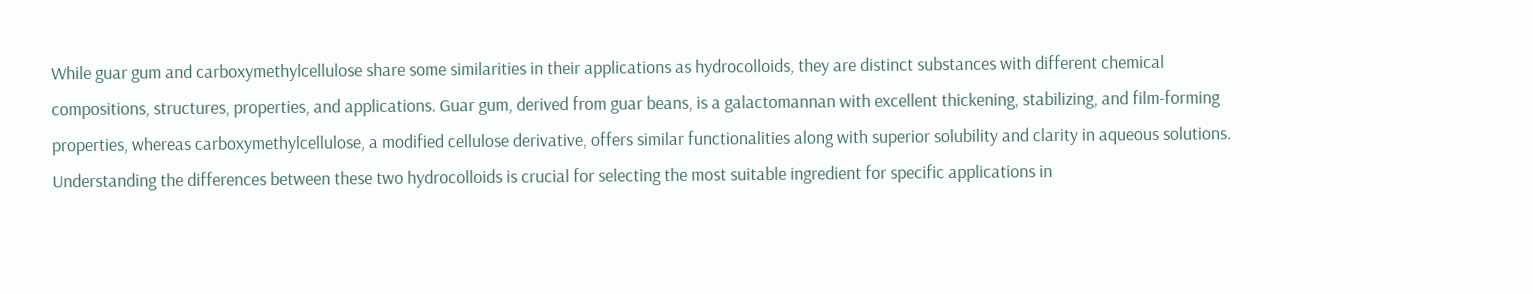While guar gum and carboxymethylcellulose share some similarities in their applications as hydrocolloids, they are distinct substances with different chemical compositions, structures, properties, and applications. Guar gum, derived from guar beans, is a galactomannan with excellent thickening, stabilizing, and film-forming properties, whereas carboxymethylcellulose, a modified cellulose derivative, offers similar functionalities along with superior solubility and clarity in aqueous solutions. Understanding the differences between these two hydrocolloids is crucial for selecting the most suitable ingredient for specific applications in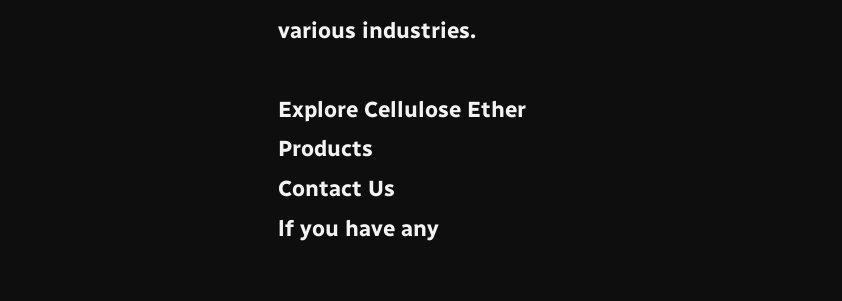various industries.

Explore Cellulose Ether Products
Contact Us
lf you have any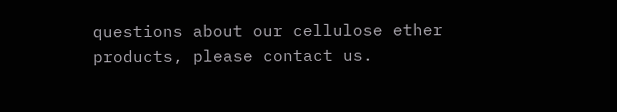questions about our cellulose ether products, please contact us.